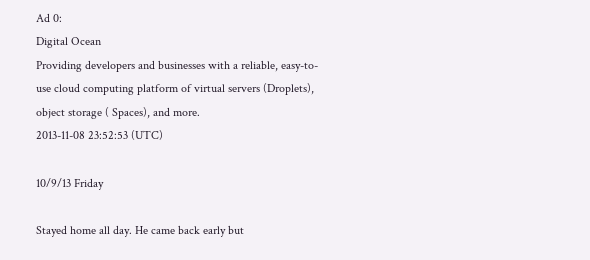Ad 0:
Digital Ocean
Providing developers and businesses with a reliable, easy-to-use cloud computing platform of virtual servers (Droplets), object storage ( Spaces), and more.
2013-11-08 23:52:53 (UTC)

10/9/13 Friday

Stayed home all day. He came back early but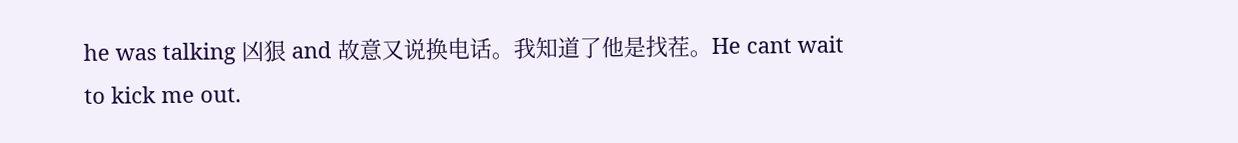he was talking 凶狠 and 故意又说换电话。我知道了他是找茬。He cant wait to kick me out.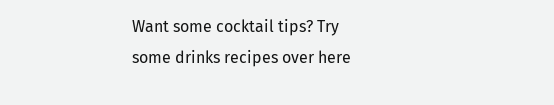Want some cocktail tips? Try some drinks recipes over here